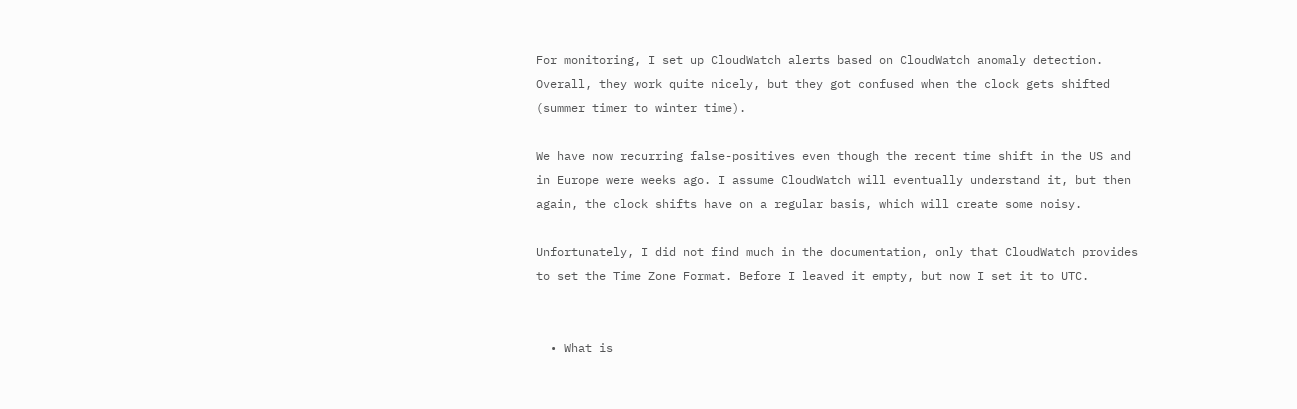For monitoring, I set up CloudWatch alerts based on CloudWatch anomaly detection. Overall, they work quite nicely, but they got confused when the clock gets shifted (summer timer to winter time).

We have now recurring false-positives even though the recent time shift in the US and in Europe were weeks ago. I assume CloudWatch will eventually understand it, but then again, the clock shifts have on a regular basis, which will create some noisy.

Unfortunately, I did not find much in the documentation, only that CloudWatch provides to set the Time Zone Format. Before I leaved it empty, but now I set it to UTC.


  • What is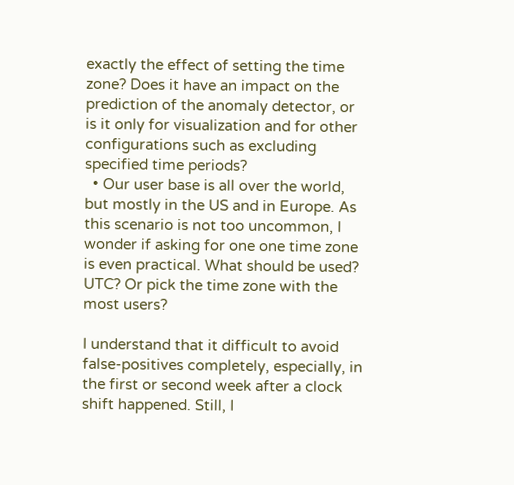exactly the effect of setting the time zone? Does it have an impact on the prediction of the anomaly detector, or is it only for visualization and for other configurations such as excluding specified time periods?
  • Our user base is all over the world, but mostly in the US and in Europe. As this scenario is not too uncommon, I wonder if asking for one one time zone is even practical. What should be used? UTC? Or pick the time zone with the most users?

I understand that it difficult to avoid false-positives completely, especially, in the first or second week after a clock shift happened. Still, I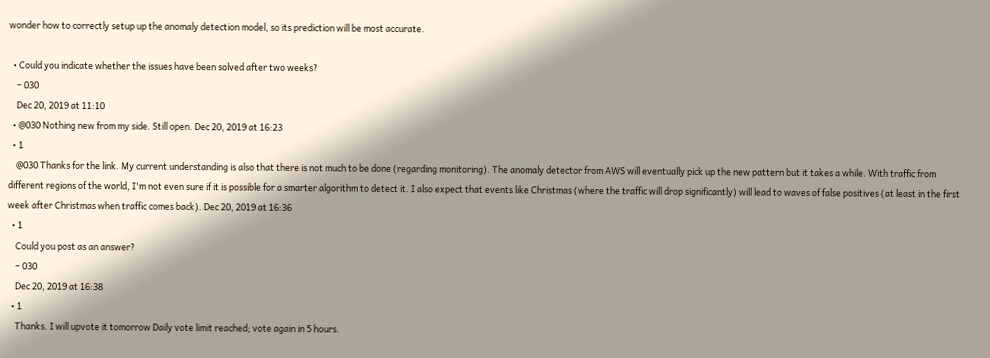wonder how to correctly setup up the anomaly detection model, so its prediction will be most accurate.

  • Could you indicate whether the issues have been solved after two weeks?
    – 030
    Dec 20, 2019 at 11:10
  • @030 Nothing new from my side. Still open. Dec 20, 2019 at 16:23
  • 1
    @030 Thanks for the link. My current understanding is also that there is not much to be done (regarding monitoring). The anomaly detector from AWS will eventually pick up the new pattern but it takes a while. With traffic from different regions of the world, I'm not even sure if it is possible for a smarter algorithm to detect it. I also expect that events like Christmas (where the traffic will drop significantly) will lead to waves of false positives (at least in the first week after Christmas when traffic comes back). Dec 20, 2019 at 16:36
  • 1
    Could you post as an answer?
    – 030
    Dec 20, 2019 at 16:38
  • 1
    Thanks. I will upvote it tomorrow Daily vote limit reached; vote again in 5 hours.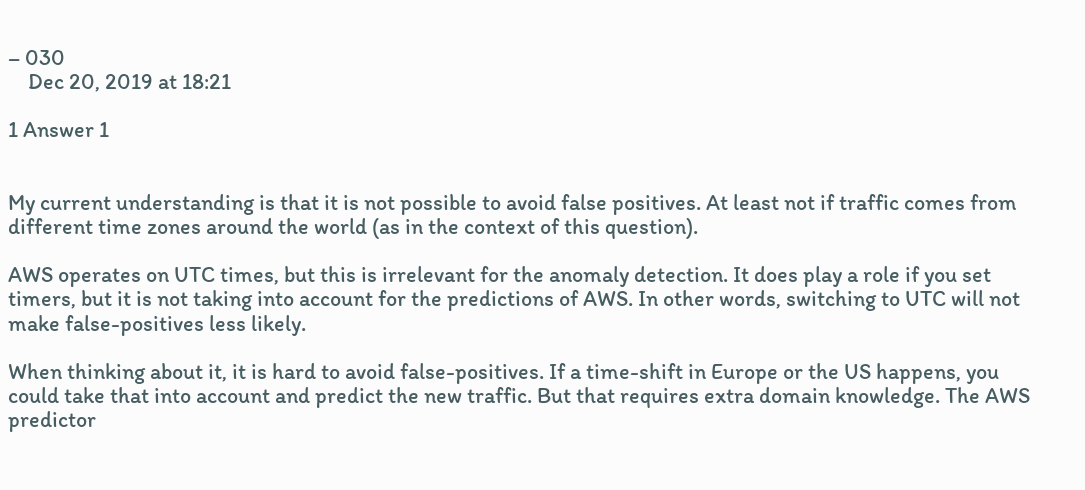– 030
    Dec 20, 2019 at 18:21

1 Answer 1


My current understanding is that it is not possible to avoid false positives. At least not if traffic comes from different time zones around the world (as in the context of this question).

AWS operates on UTC times, but this is irrelevant for the anomaly detection. It does play a role if you set timers, but it is not taking into account for the predictions of AWS. In other words, switching to UTC will not make false-positives less likely.

When thinking about it, it is hard to avoid false-positives. If a time-shift in Europe or the US happens, you could take that into account and predict the new traffic. But that requires extra domain knowledge. The AWS predictor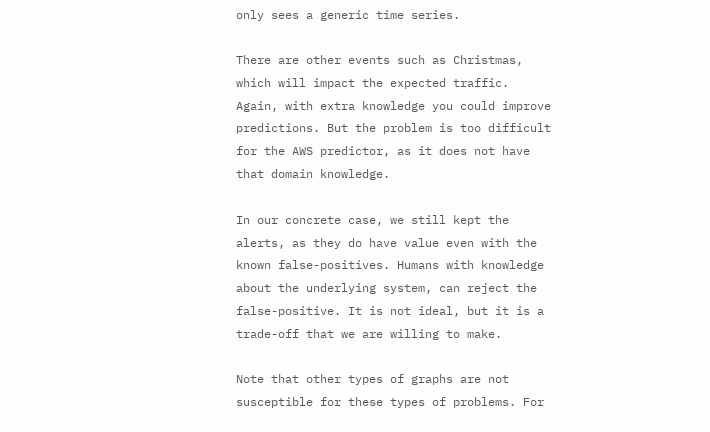only sees a generic time series.

There are other events such as Christmas, which will impact the expected traffic. Again, with extra knowledge you could improve predictions. But the problem is too difficult for the AWS predictor, as it does not have that domain knowledge.

In our concrete case, we still kept the alerts, as they do have value even with the known false-positives. Humans with knowledge about the underlying system, can reject the false-positive. It is not ideal, but it is a trade-off that we are willing to make.

Note that other types of graphs are not susceptible for these types of problems. For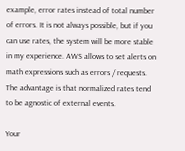example, error rates instead of total number of errors. It is not always possible, but if you can use rates, the system will be more stable in my experience. AWS allows to set alerts on math expressions such as errors / requests. The advantage is that normalized rates tend to be agnostic of external events.

Your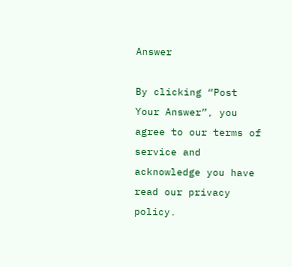Answer

By clicking “Post Your Answer”, you agree to our terms of service and acknowledge you have read our privacy policy.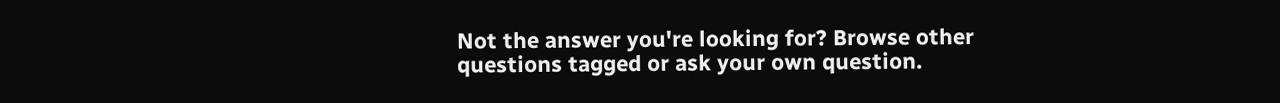Not the answer you're looking for? Browse other questions tagged or ask your own question.